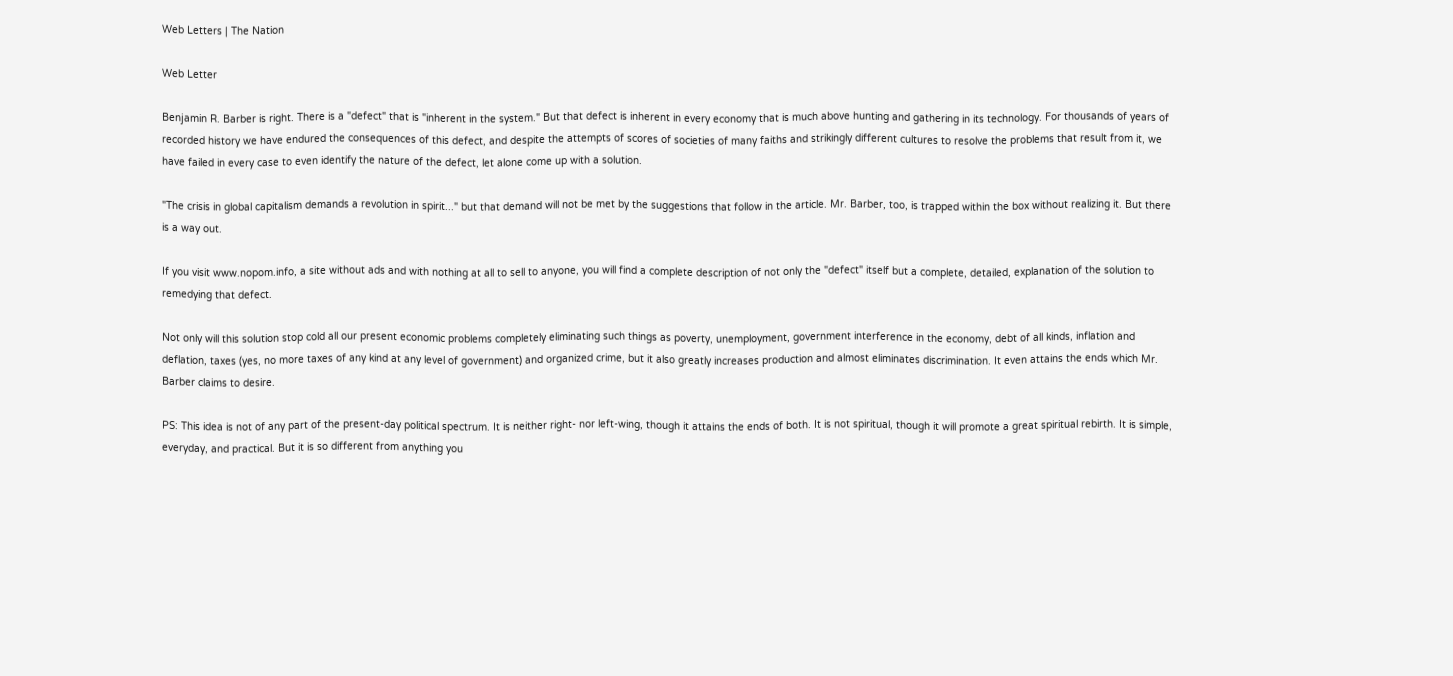Web Letters | The Nation

Web Letter

Benjamin R. Barber is right. There is a "defect" that is "inherent in the system." But that defect is inherent in every economy that is much above hunting and gathering in its technology. For thousands of years of recorded history we have endured the consequences of this defect, and despite the attempts of scores of societies of many faiths and strikingly different cultures to resolve the problems that result from it, we have failed in every case to even identify the nature of the defect, let alone come up with a solution.

"The crisis in global capitalism demands a revolution in spirit..." but that demand will not be met by the suggestions that follow in the article. Mr. Barber, too, is trapped within the box without realizing it. But there is a way out.

If you visit www.nopom.info, a site without ads and with nothing at all to sell to anyone, you will find a complete description of not only the "defect" itself but a complete, detailed, explanation of the solution to remedying that defect.

Not only will this solution stop cold all our present economic problems completely eliminating such things as poverty, unemployment, government interference in the economy, debt of all kinds, inflation and deflation, taxes (yes, no more taxes of any kind at any level of government) and organized crime, but it also greatly increases production and almost eliminates discrimination. It even attains the ends which Mr. Barber claims to desire.

PS: This idea is not of any part of the present-day political spectrum. It is neither right- nor left-wing, though it attains the ends of both. It is not spiritual, though it will promote a great spiritual rebirth. It is simple, everyday, and practical. But it is so different from anything you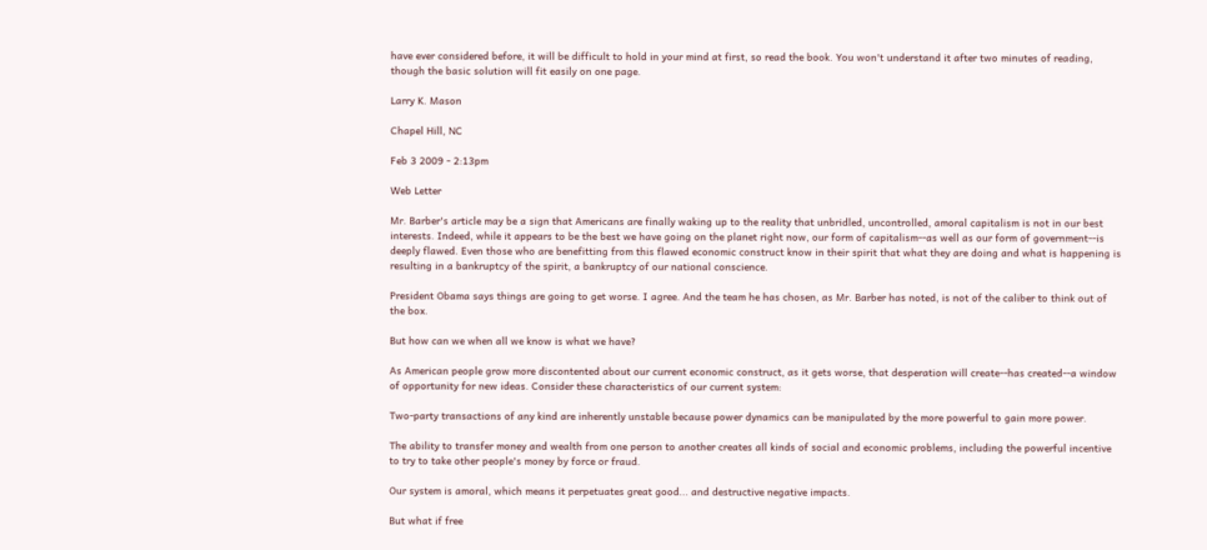have ever considered before, it will be difficult to hold in your mind at first, so read the book. You won't understand it after two minutes of reading, though the basic solution will fit easily on one page.

Larry K. Mason

Chapel Hill, NC

Feb 3 2009 - 2:13pm

Web Letter

Mr. Barber's article may be a sign that Americans are finally waking up to the reality that unbridled, uncontrolled, amoral capitalism is not in our best interests. Indeed, while it appears to be the best we have going on the planet right now, our form of capitalism--as well as our form of government--is deeply flawed. Even those who are benefitting from this flawed economic construct know in their spirit that what they are doing and what is happening is resulting in a bankruptcy of the spirit, a bankruptcy of our national conscience.

President Obama says things are going to get worse. I agree. And the team he has chosen, as Mr. Barber has noted, is not of the caliber to think out of the box.

But how can we when all we know is what we have?

As American people grow more discontented about our current economic construct, as it gets worse, that desperation will create--has created--a window of opportunity for new ideas. Consider these characteristics of our current system:

Two-party transactions of any kind are inherently unstable because power dynamics can be manipulated by the more powerful to gain more power.

The ability to transfer money and wealth from one person to another creates all kinds of social and economic problems, including the powerful incentive to try to take other people's money by force or fraud.

Our system is amoral, which means it perpetuates great good... and destructive negative impacts.

But what if free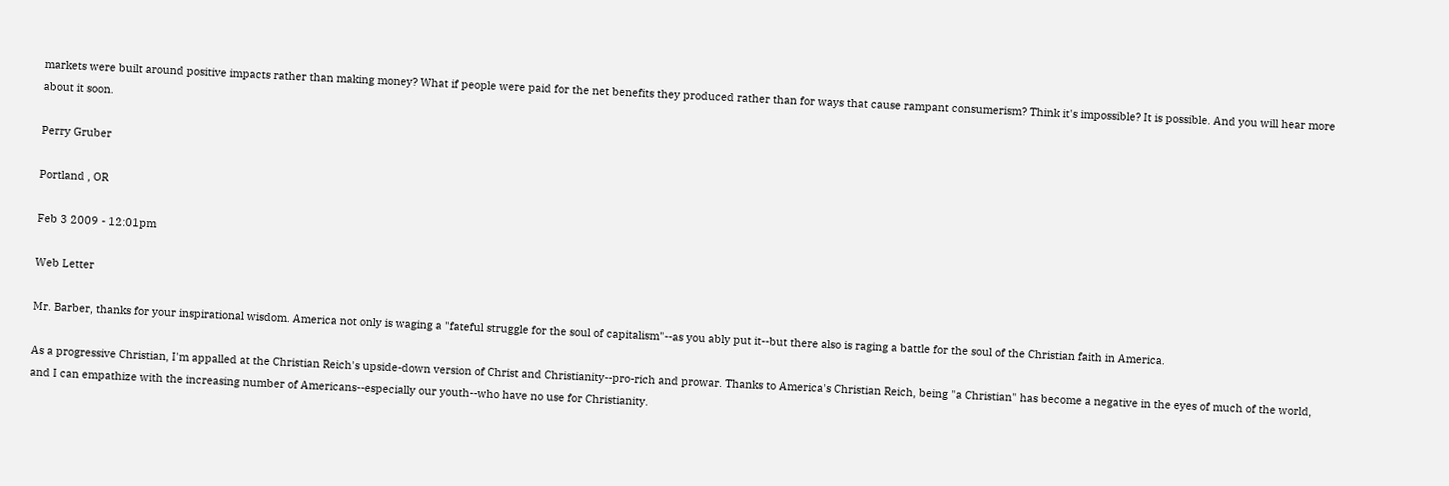markets were built around positive impacts rather than making money? What if people were paid for the net benefits they produced rather than for ways that cause rampant consumerism? Think it's impossible? It is possible. And you will hear more about it soon.

Perry Gruber

Portland , OR

Feb 3 2009 - 12:01pm

Web Letter

Mr. Barber, thanks for your inspirational wisdom. America not only is waging a "fateful struggle for the soul of capitalism"--as you ably put it--but there also is raging a battle for the soul of the Christian faith in America.

As a progressive Christian, I'm appalled at the Christian Reich's upside-down version of Christ and Christianity--pro-rich and prowar. Thanks to America's Christian Reich, being "a Christian" has become a negative in the eyes of much of the world, and I can empathize with the increasing number of Americans--especially our youth--who have no use for Christianity.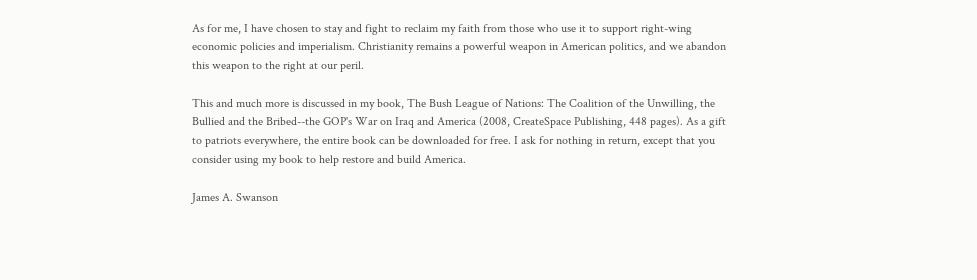As for me, I have chosen to stay and fight to reclaim my faith from those who use it to support right-wing economic policies and imperialism. Christianity remains a powerful weapon in American politics, and we abandon this weapon to the right at our peril.

This and much more is discussed in my book, The Bush League of Nations: The Coalition of the Unwilling, the Bullied and the Bribed--the GOP's War on Iraq and America (2008, CreateSpace Publishing, 448 pages). As a gift to patriots everywhere, the entire book can be downloaded for free. I ask for nothing in return, except that you consider using my book to help restore and build America.

James A. Swanson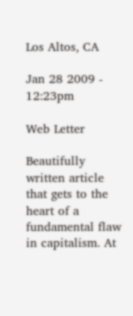Los Altos, CA

Jan 28 2009 - 12:23pm

Web Letter

Beautifully written article that gets to the heart of a fundamental flaw in capitalism. At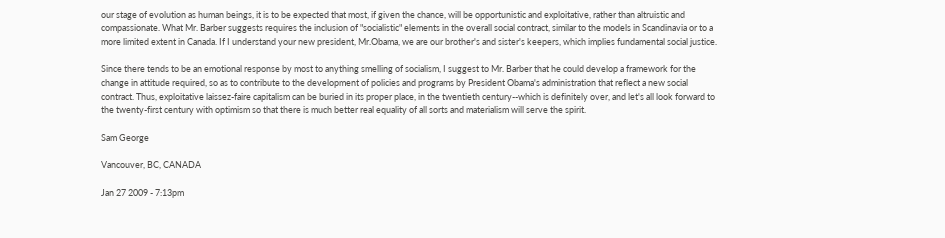our stage of evolution as human beings, it is to be expected that most, if given the chance, will be opportunistic and exploitative, rather than altruistic and compassionate. What Mr. Barber suggests requires the inclusion of "socialistic" elements in the overall social contract, similar to the models in Scandinavia or to a more limited extent in Canada. If I understand your new president, Mr.Obama, we are our brother's and sister's keepers, which implies fundamental social justice.

Since there tends to be an emotional response by most to anything smelling of socialism, I suggest to Mr. Barber that he could develop a framework for the change in attitude required, so as to contribute to the development of policies and programs by President Obama's administration that reflect a new social contract. Thus, exploitative laissez-faire capitalism can be buried in its proper place, in the twentieth century--which is definitely over, and let's all look forward to the twenty-first century with optimism so that there is much better real equality of all sorts and materialism will serve the spirit.

Sam George

Vancouver, BC, CANADA

Jan 27 2009 - 7:13pm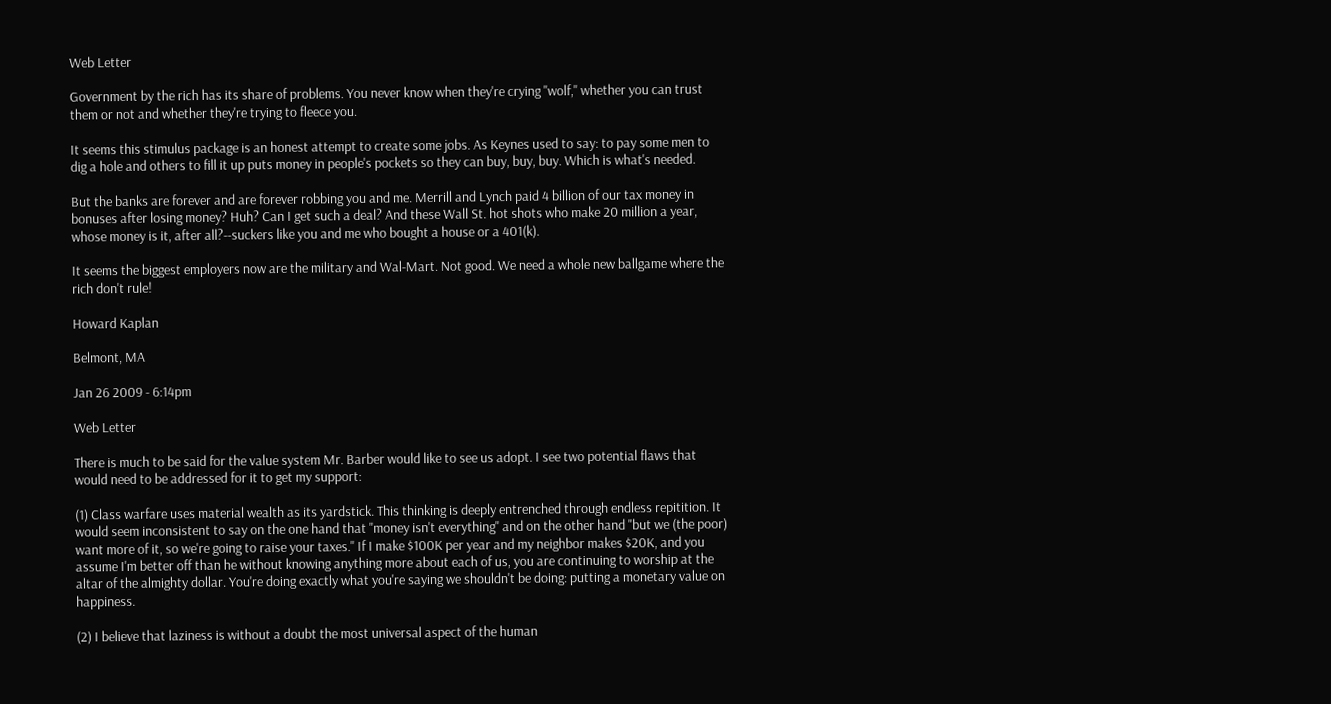Web Letter

Government by the rich has its share of problems. You never know when they're crying "wolf," whether you can trust them or not and whether they're trying to fleece you.

It seems this stimulus package is an honest attempt to create some jobs. As Keynes used to say: to pay some men to dig a hole and others to fill it up puts money in people's pockets so they can buy, buy, buy. Which is what's needed.

But the banks are forever and are forever robbing you and me. Merrill and Lynch paid 4 billion of our tax money in bonuses after losing money? Huh? Can I get such a deal? And these Wall St. hot shots who make 20 million a year, whose money is it, after all?--suckers like you and me who bought a house or a 401(k).

It seems the biggest employers now are the military and Wal-Mart. Not good. We need a whole new ballgame where the rich don't rule!

Howard Kaplan

Belmont, MA

Jan 26 2009 - 6:14pm

Web Letter

There is much to be said for the value system Mr. Barber would like to see us adopt. I see two potential flaws that would need to be addressed for it to get my support:

(1) Class warfare uses material wealth as its yardstick. This thinking is deeply entrenched through endless repitition. It would seem inconsistent to say on the one hand that "money isn't everything" and on the other hand "but we (the poor) want more of it, so we're going to raise your taxes." If I make $100K per year and my neighbor makes $20K, and you assume I'm better off than he without knowing anything more about each of us, you are continuing to worship at the altar of the almighty dollar. You're doing exactly what you're saying we shouldn't be doing: putting a monetary value on happiness.

(2) I believe that laziness is without a doubt the most universal aspect of the human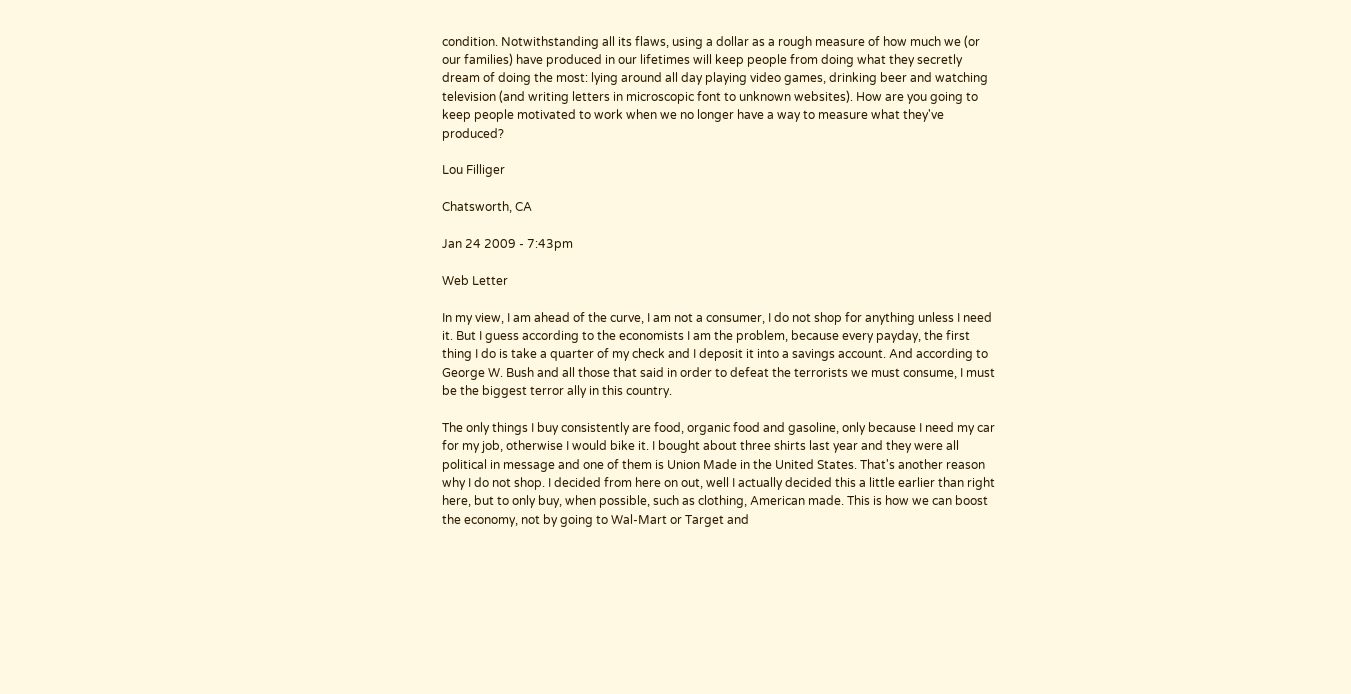condition. Notwithstanding all its flaws, using a dollar as a rough measure of how much we (or our families) have produced in our lifetimes will keep people from doing what they secretly dream of doing the most: lying around all day playing video games, drinking beer and watching television (and writing letters in microscopic font to unknown websites). How are you going to keep people motivated to work when we no longer have a way to measure what they've produced?

Lou Filliger

Chatsworth, CA

Jan 24 2009 - 7:43pm

Web Letter

In my view, I am ahead of the curve, I am not a consumer, I do not shop for anything unless I need it. But I guess according to the economists I am the problem, because every payday, the first thing I do is take a quarter of my check and I deposit it into a savings account. And according to George W. Bush and all those that said in order to defeat the terrorists we must consume, I must be the biggest terror ally in this country.

The only things I buy consistently are food, organic food and gasoline, only because I need my car for my job, otherwise I would bike it. I bought about three shirts last year and they were all political in message and one of them is Union Made in the United States. That's another reason why I do not shop. I decided from here on out, well I actually decided this a little earlier than right here, but to only buy, when possible, such as clothing, American made. This is how we can boost the economy, not by going to Wal-Mart or Target and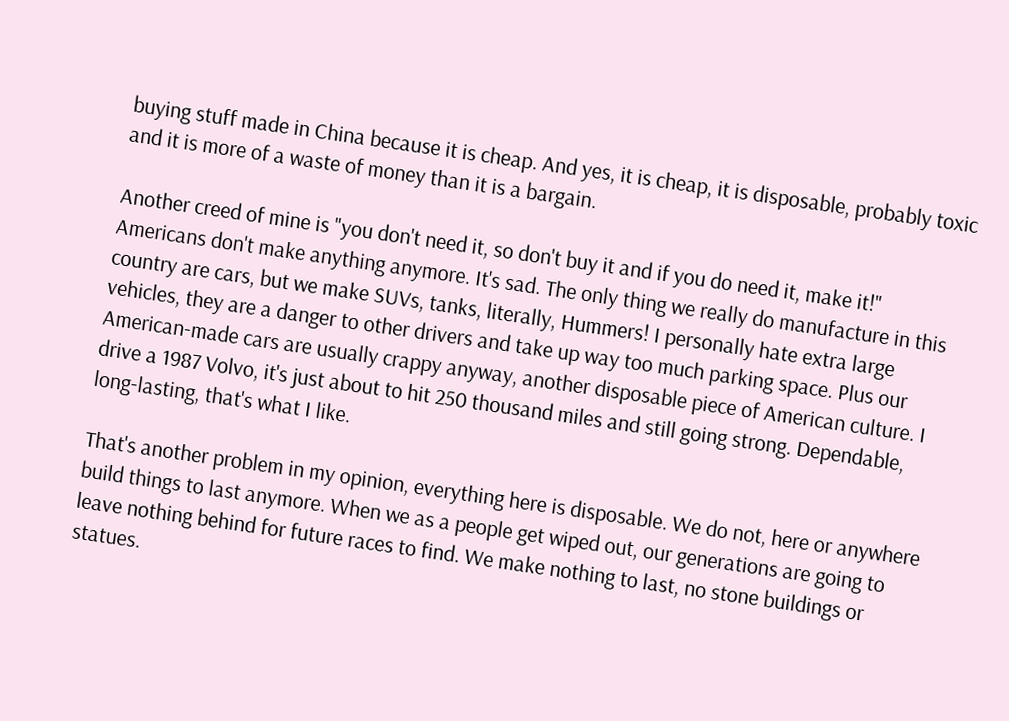buying stuff made in China because it is cheap. And yes, it is cheap, it is disposable, probably toxic and it is more of a waste of money than it is a bargain.

Another creed of mine is "you don't need it, so don't buy it and if you do need it, make it!" Americans don't make anything anymore. It's sad. The only thing we really do manufacture in this country are cars, but we make SUVs, tanks, literally, Hummers! I personally hate extra large vehicles, they are a danger to other drivers and take up way too much parking space. Plus our American-made cars are usually crappy anyway, another disposable piece of American culture. I drive a 1987 Volvo, it's just about to hit 250 thousand miles and still going strong. Dependable, long-lasting, that's what I like.

That's another problem in my opinion, everything here is disposable. We do not, here or anywhere build things to last anymore. When we as a people get wiped out, our generations are going to leave nothing behind for future races to find. We make nothing to last, no stone buildings or statues.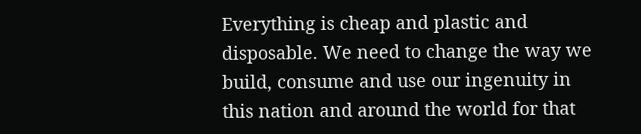Everything is cheap and plastic and disposable. We need to change the way we build, consume and use our ingenuity in this nation and around the world for that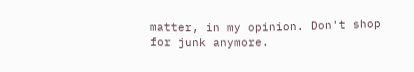matter, in my opinion. Don't shop for junk anymore.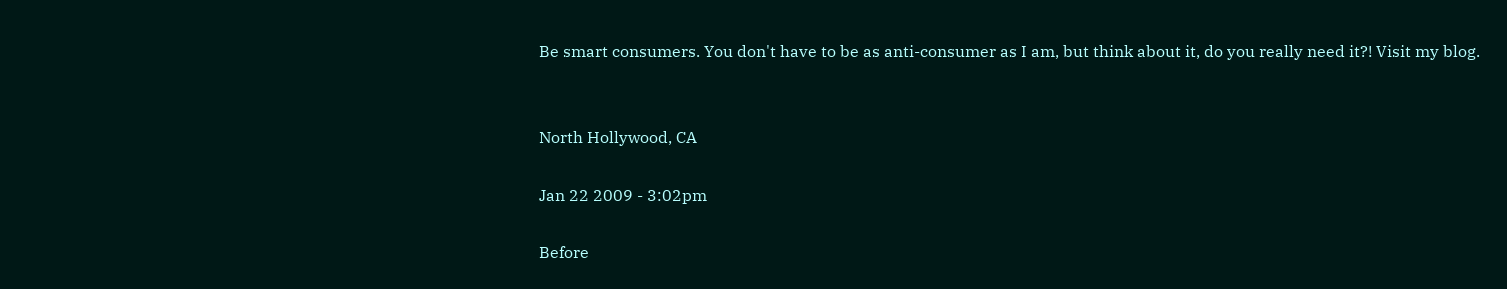Be smart consumers. You don't have to be as anti-consumer as I am, but think about it, do you really need it?! Visit my blog.


North Hollywood, CA

Jan 22 2009 - 3:02pm

Before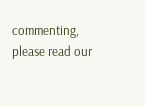commenting, please read our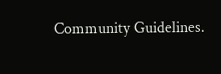Community Guidelines.